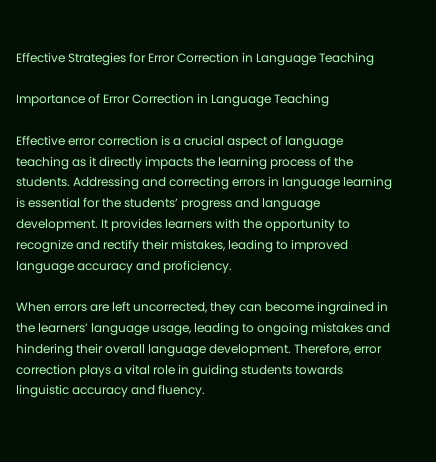Effective Strategies for Error Correction in Language Teaching

Importance of Error Correction in Language Teaching

Effective error correction is a crucial aspect of language teaching as it directly impacts the learning process of the students. Addressing and correcting errors in language learning is essential for the students’ progress and language development. It provides learners with the opportunity to recognize and rectify their mistakes, leading to improved language accuracy and proficiency.

When errors are left uncorrected, they can become ingrained in the learners’ language usage, leading to ongoing mistakes and hindering their overall language development. Therefore, error correction plays a vital role in guiding students towards linguistic accuracy and fluency.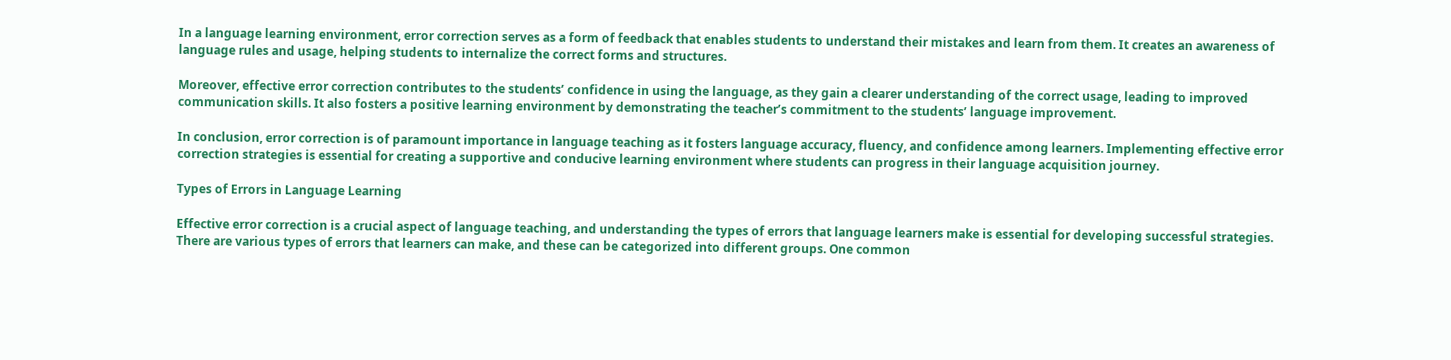In a language learning environment, error correction serves as a form of feedback that enables students to understand their mistakes and learn from them. It creates an awareness of language rules and usage, helping students to internalize the correct forms and structures.

Moreover, effective error correction contributes to the students’ confidence in using the language, as they gain a clearer understanding of the correct usage, leading to improved communication skills. It also fosters a positive learning environment by demonstrating the teacher’s commitment to the students’ language improvement.

In conclusion, error correction is of paramount importance in language teaching as it fosters language accuracy, fluency, and confidence among learners. Implementing effective error correction strategies is essential for creating a supportive and conducive learning environment where students can progress in their language acquisition journey.

Types of Errors in Language Learning

Effective error correction is a crucial aspect of language teaching, and understanding the types of errors that language learners make is essential for developing successful strategies. There are various types of errors that learners can make, and these can be categorized into different groups. One common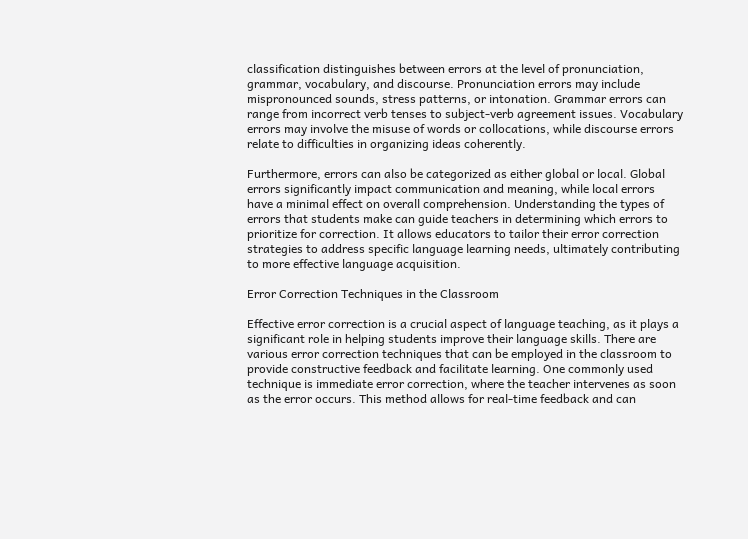classification distinguishes between errors at the level of pronunciation, grammar, vocabulary, and discourse. Pronunciation errors may include mispronounced sounds, stress patterns, or intonation. Grammar errors can range from incorrect verb tenses to subject-verb agreement issues. Vocabulary errors may involve the misuse of words or collocations, while discourse errors relate to difficulties in organizing ideas coherently.

Furthermore, errors can also be categorized as either global or local. Global errors significantly impact communication and meaning, while local errors have a minimal effect on overall comprehension. Understanding the types of errors that students make can guide teachers in determining which errors to prioritize for correction. It allows educators to tailor their error correction strategies to address specific language learning needs, ultimately contributing to more effective language acquisition.

Error Correction Techniques in the Classroom

Effective error correction is a crucial aspect of language teaching, as it plays a significant role in helping students improve their language skills. There are various error correction techniques that can be employed in the classroom to provide constructive feedback and facilitate learning. One commonly used technique is immediate error correction, where the teacher intervenes as soon as the error occurs. This method allows for real-time feedback and can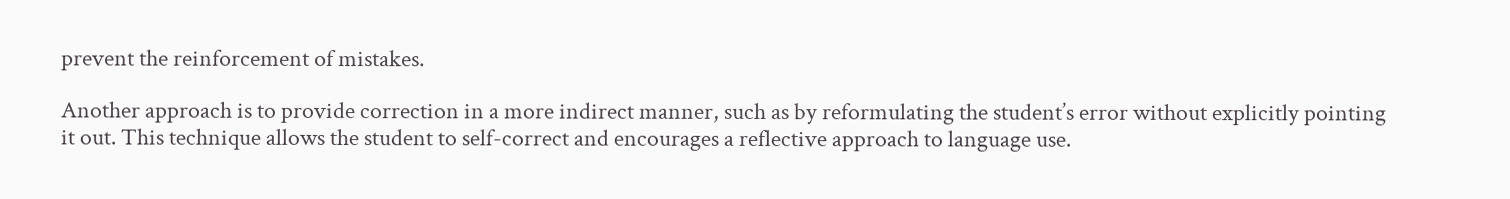prevent the reinforcement of mistakes.

Another approach is to provide correction in a more indirect manner, such as by reformulating the student’s error without explicitly pointing it out. This technique allows the student to self-correct and encourages a reflective approach to language use.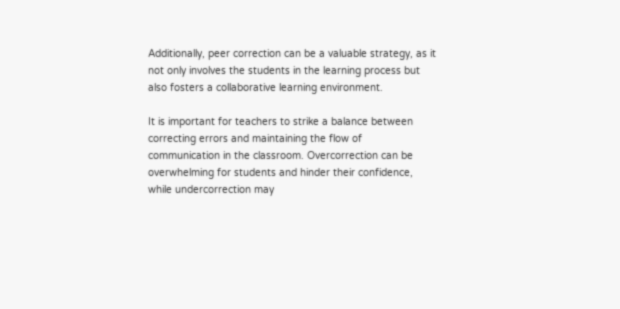Additionally, peer correction can be a valuable strategy, as it not only involves the students in the learning process but also fosters a collaborative learning environment.

It is important for teachers to strike a balance between correcting errors and maintaining the flow of communication in the classroom. Overcorrection can be overwhelming for students and hinder their confidence, while undercorrection may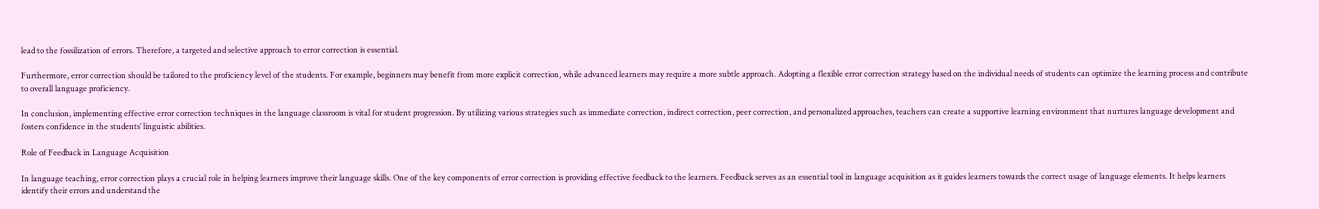lead to the fossilization of errors. Therefore, a targeted and selective approach to error correction is essential.

Furthermore, error correction should be tailored to the proficiency level of the students. For example, beginners may benefit from more explicit correction, while advanced learners may require a more subtle approach. Adopting a flexible error correction strategy based on the individual needs of students can optimize the learning process and contribute to overall language proficiency.

In conclusion, implementing effective error correction techniques in the language classroom is vital for student progression. By utilizing various strategies such as immediate correction, indirect correction, peer correction, and personalized approaches, teachers can create a supportive learning environment that nurtures language development and fosters confidence in the students’ linguistic abilities.

Role of Feedback in Language Acquisition

In language teaching, error correction plays a crucial role in helping learners improve their language skills. One of the key components of error correction is providing effective feedback to the learners. Feedback serves as an essential tool in language acquisition as it guides learners towards the correct usage of language elements. It helps learners identify their errors and understand the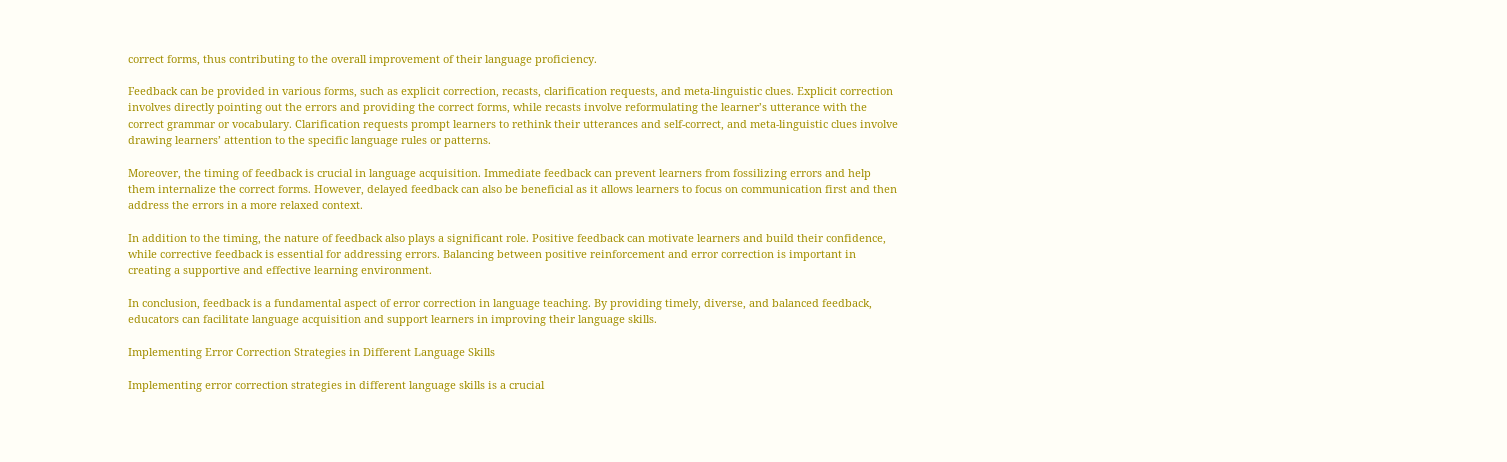correct forms, thus contributing to the overall improvement of their language proficiency.

Feedback can be provided in various forms, such as explicit correction, recasts, clarification requests, and meta-linguistic clues. Explicit correction involves directly pointing out the errors and providing the correct forms, while recasts involve reformulating the learner’s utterance with the correct grammar or vocabulary. Clarification requests prompt learners to rethink their utterances and self-correct, and meta-linguistic clues involve drawing learners’ attention to the specific language rules or patterns.

Moreover, the timing of feedback is crucial in language acquisition. Immediate feedback can prevent learners from fossilizing errors and help them internalize the correct forms. However, delayed feedback can also be beneficial as it allows learners to focus on communication first and then address the errors in a more relaxed context.

In addition to the timing, the nature of feedback also plays a significant role. Positive feedback can motivate learners and build their confidence, while corrective feedback is essential for addressing errors. Balancing between positive reinforcement and error correction is important in creating a supportive and effective learning environment.

In conclusion, feedback is a fundamental aspect of error correction in language teaching. By providing timely, diverse, and balanced feedback, educators can facilitate language acquisition and support learners in improving their language skills.

Implementing Error Correction Strategies in Different Language Skills

Implementing error correction strategies in different language skills is a crucial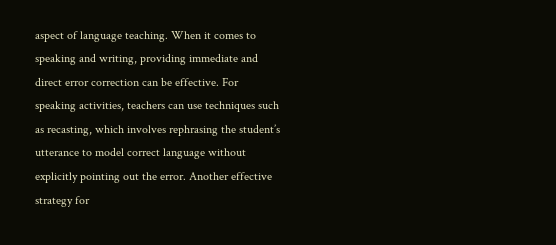aspect of language teaching. When it comes to speaking and writing, providing immediate and direct error correction can be effective. For speaking activities, teachers can use techniques such as recasting, which involves rephrasing the student’s utterance to model correct language without explicitly pointing out the error. Another effective strategy for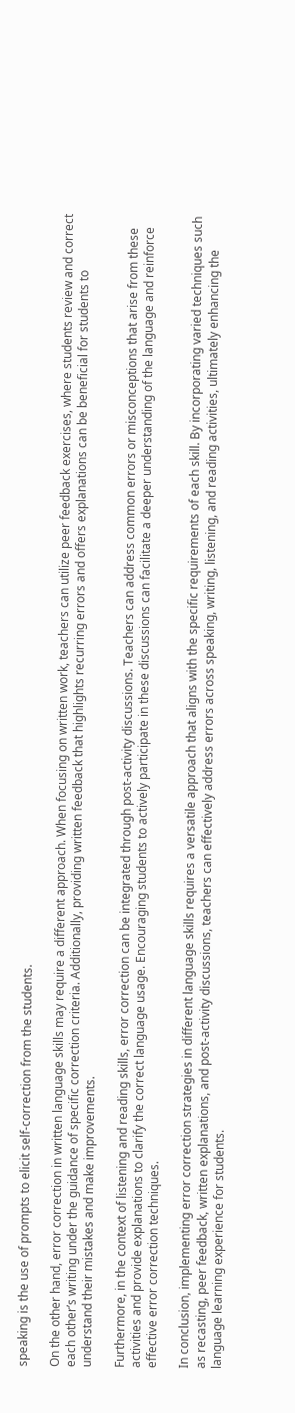speaking is the use of prompts to elicit self-correction from the students.

On the other hand, error correction in written language skills may require a different approach. When focusing on written work, teachers can utilize peer feedback exercises, where students review and correct each other’s writing under the guidance of specific correction criteria. Additionally, providing written feedback that highlights recurring errors and offers explanations can be beneficial for students to understand their mistakes and make improvements.

Furthermore, in the context of listening and reading skills, error correction can be integrated through post-activity discussions. Teachers can address common errors or misconceptions that arise from these activities and provide explanations to clarify the correct language usage. Encouraging students to actively participate in these discussions can facilitate a deeper understanding of the language and reinforce effective error correction techniques.

In conclusion, implementing error correction strategies in different language skills requires a versatile approach that aligns with the specific requirements of each skill. By incorporating varied techniques such as recasting, peer feedback, written explanations, and post-activity discussions, teachers can effectively address errors across speaking, writing, listening, and reading activities, ultimately enhancing the language learning experience for students.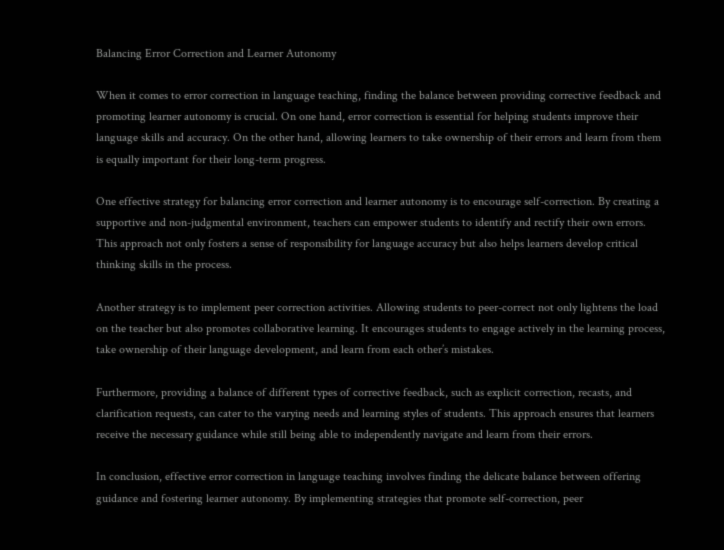Balancing Error Correction and Learner Autonomy

When it comes to error correction in language teaching, finding the balance between providing corrective feedback and promoting learner autonomy is crucial. On one hand, error correction is essential for helping students improve their language skills and accuracy. On the other hand, allowing learners to take ownership of their errors and learn from them is equally important for their long-term progress.

One effective strategy for balancing error correction and learner autonomy is to encourage self-correction. By creating a supportive and non-judgmental environment, teachers can empower students to identify and rectify their own errors. This approach not only fosters a sense of responsibility for language accuracy but also helps learners develop critical thinking skills in the process.

Another strategy is to implement peer correction activities. Allowing students to peer-correct not only lightens the load on the teacher but also promotes collaborative learning. It encourages students to engage actively in the learning process, take ownership of their language development, and learn from each other’s mistakes.

Furthermore, providing a balance of different types of corrective feedback, such as explicit correction, recasts, and clarification requests, can cater to the varying needs and learning styles of students. This approach ensures that learners receive the necessary guidance while still being able to independently navigate and learn from their errors.

In conclusion, effective error correction in language teaching involves finding the delicate balance between offering guidance and fostering learner autonomy. By implementing strategies that promote self-correction, peer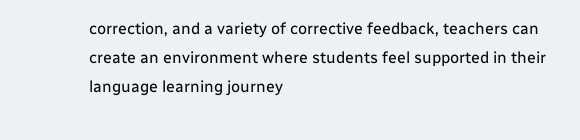correction, and a variety of corrective feedback, teachers can create an environment where students feel supported in their language learning journey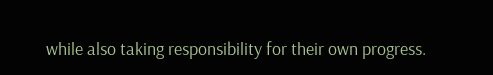while also taking responsibility for their own progress.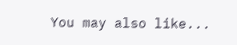You may also like...